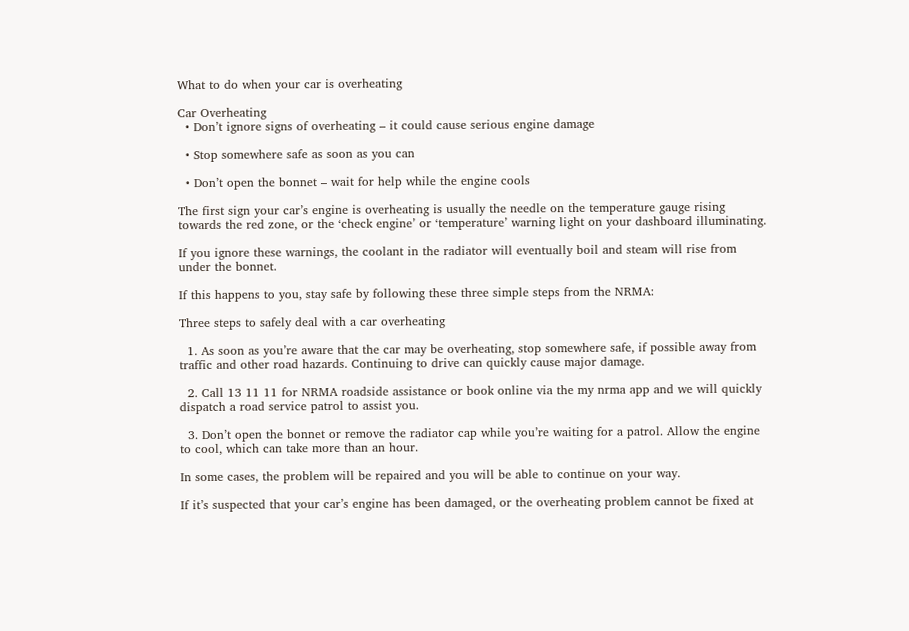What to do when your car is overheating

Car Overheating
  • Don’t ignore signs of overheating – it could cause serious engine damage

  • Stop somewhere safe as soon as you can

  • Don’t open the bonnet – wait for help while the engine cools

The first sign your car’s engine is overheating is usually the needle on the temperature gauge rising towards the red zone, or the ‘check engine’ or ‘temperature’ warning light on your dashboard illuminating.

If you ignore these warnings, the coolant in the radiator will eventually boil and steam will rise from under the bonnet.

If this happens to you, stay safe by following these three simple steps from the NRMA:

Three steps to safely deal with a car overheating

  1. As soon as you’re aware that the car may be overheating, stop somewhere safe, if possible away from traffic and other road hazards. Continuing to drive can quickly cause major damage.

  2. Call 13 11 11 for NRMA roadside assistance or book online via the my nrma app and we will quickly dispatch a road service patrol to assist you.

  3. Don’t open the bonnet or remove the radiator cap while you’re waiting for a patrol. Allow the engine to cool, which can take more than an hour.

In some cases, the problem will be repaired and you will be able to continue on your way.

If it’s suspected that your car’s engine has been damaged, or the overheating problem cannot be fixed at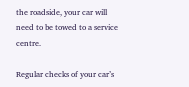the roadside, your car will need to be towed to a service centre.

Regular checks of your car’s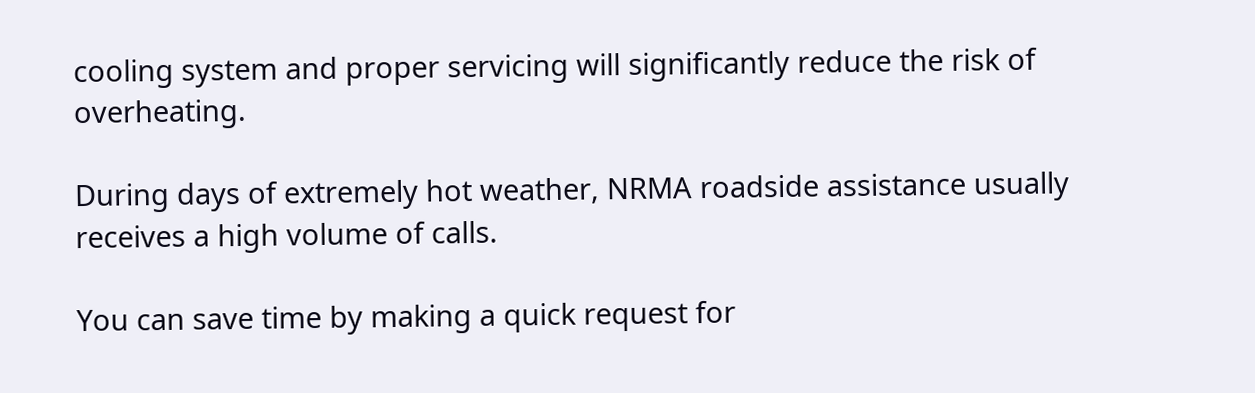cooling system and proper servicing will significantly reduce the risk of overheating.

During days of extremely hot weather, NRMA roadside assistance usually receives a high volume of calls.

You can save time by making a quick request for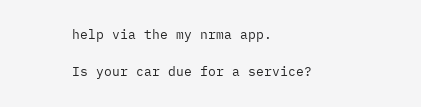help via the my nrma app.

Is your car due for a service?